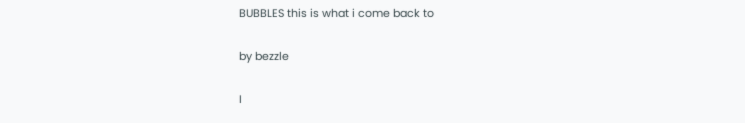BUBBLES this is what i come back to

by bezzle

I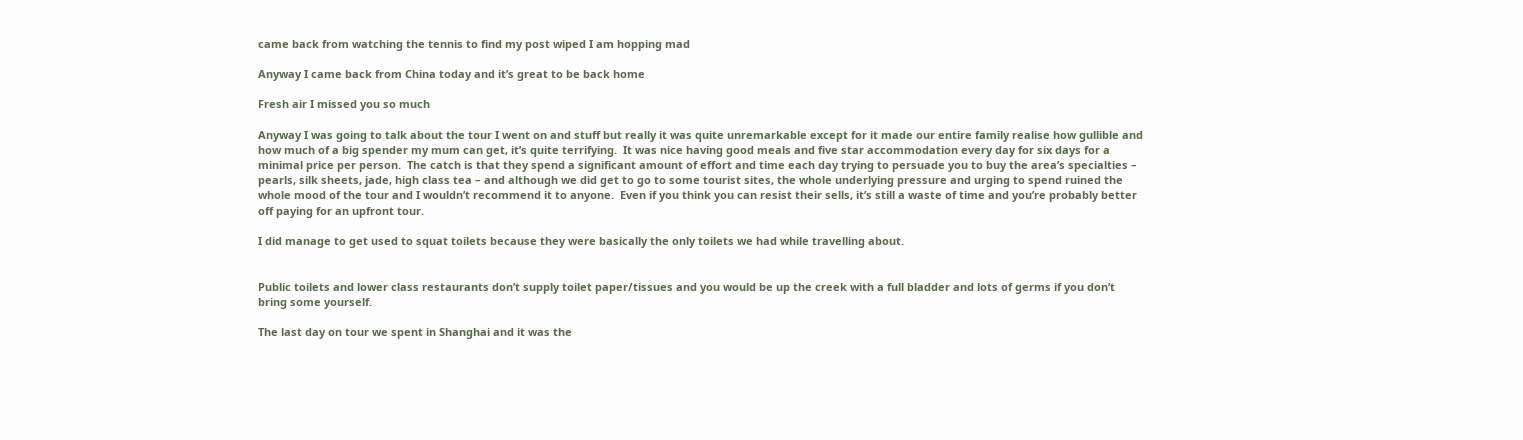came back from watching the tennis to find my post wiped I am hopping mad

Anyway I came back from China today and it’s great to be back home

Fresh air I missed you so much

Anyway I was going to talk about the tour I went on and stuff but really it was quite unremarkable except for it made our entire family realise how gullible and how much of a big spender my mum can get, it’s quite terrifying.  It was nice having good meals and five star accommodation every day for six days for a minimal price per person.  The catch is that they spend a significant amount of effort and time each day trying to persuade you to buy the area’s specialties – pearls, silk sheets, jade, high class tea – and although we did get to go to some tourist sites, the whole underlying pressure and urging to spend ruined the whole mood of the tour and I wouldn’t recommend it to anyone.  Even if you think you can resist their sells, it’s still a waste of time and you’re probably better off paying for an upfront tour.

I did manage to get used to squat toilets because they were basically the only toilets we had while travelling about.


Public toilets and lower class restaurants don’t supply toilet paper/tissues and you would be up the creek with a full bladder and lots of germs if you don’t bring some yourself.

The last day on tour we spent in Shanghai and it was the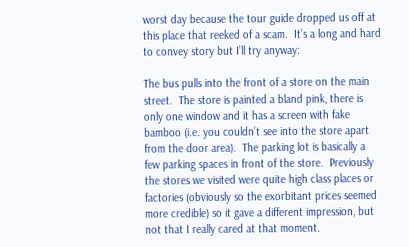worst day because the tour guide dropped us off at this place that reeked of a scam.  It’s a long and hard to convey story but I’ll try anyway:

The bus pulls into the front of a store on the main street.  The store is painted a bland pink, there is only one window and it has a screen with fake bamboo (i.e. you couldn’t see into the store apart from the door area).  The parking lot is basically a few parking spaces in front of the store.  Previously the stores we visited were quite high class places or factories (obviously so the exorbitant prices seemed more credible) so it gave a different impression, but not that I really cared at that moment.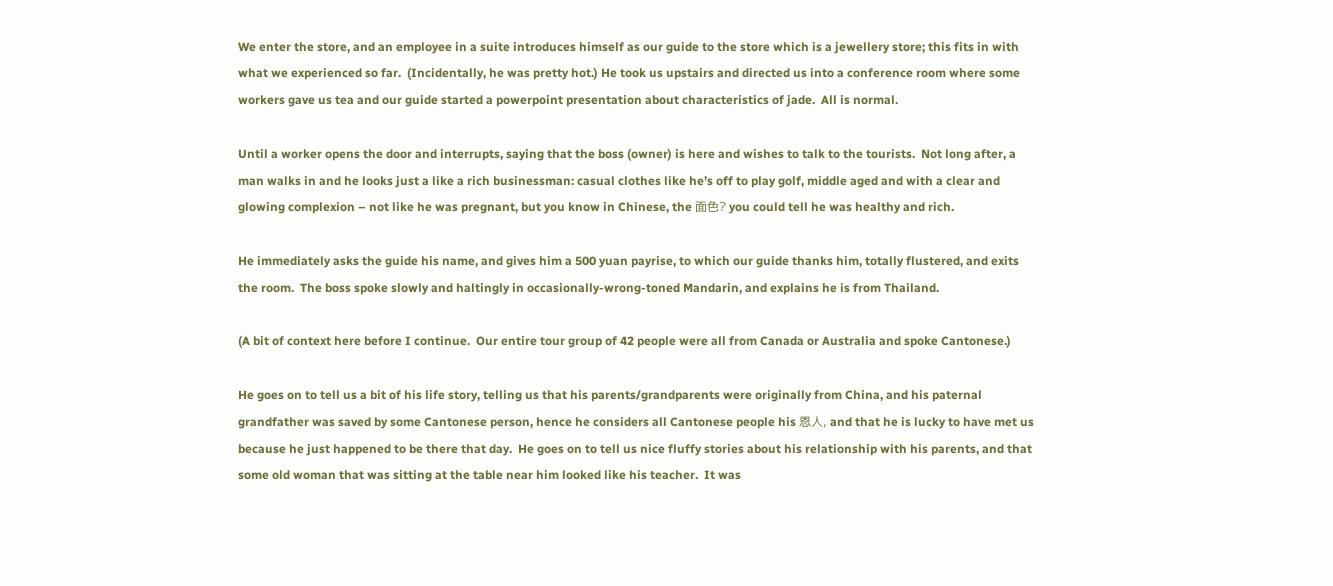We enter the store, and an employee in a suite introduces himself as our guide to the store which is a jewellery store; this fits in with what we experienced so far.  (Incidentally, he was pretty hot.) He took us upstairs and directed us into a conference room where some workers gave us tea and our guide started a powerpoint presentation about characteristics of jade.  All is normal.

Until a worker opens the door and interrupts, saying that the boss (owner) is here and wishes to talk to the tourists.  Not long after, a man walks in and he looks just a like a rich businessman: casual clothes like he’s off to play golf, middle aged and with a clear and glowing complexion – not like he was pregnant, but you know in Chinese, the 面色? you could tell he was healthy and rich.

He immediately asks the guide his name, and gives him a 500 yuan payrise, to which our guide thanks him, totally flustered, and exits the room.  The boss spoke slowly and haltingly in occasionally-wrong-toned Mandarin, and explains he is from Thailand.

(A bit of context here before I continue.  Our entire tour group of 42 people were all from Canada or Australia and spoke Cantonese.)

He goes on to tell us a bit of his life story, telling us that his parents/grandparents were originally from China, and his paternal grandfather was saved by some Cantonese person, hence he considers all Cantonese people his 恩人, and that he is lucky to have met us because he just happened to be there that day.  He goes on to tell us nice fluffy stories about his relationship with his parents, and that some old woman that was sitting at the table near him looked like his teacher.  It was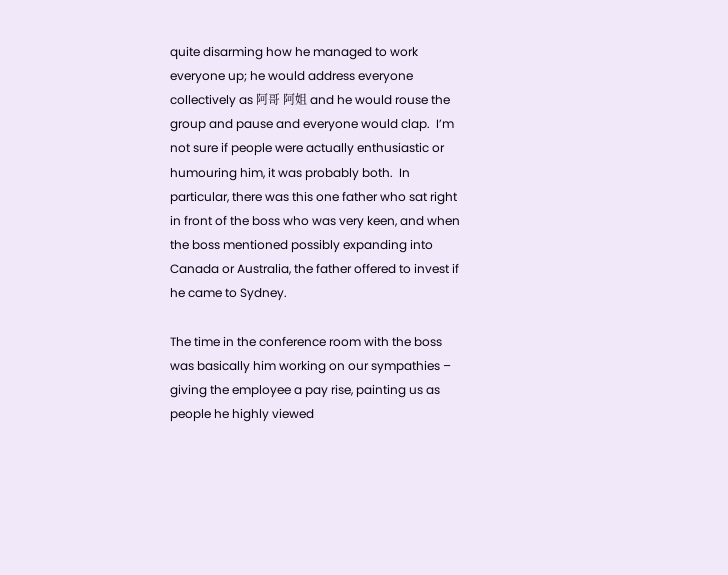quite disarming how he managed to work everyone up; he would address everyone collectively as 阿哥 阿姐 and he would rouse the group and pause and everyone would clap.  I’m not sure if people were actually enthusiastic or humouring him, it was probably both.  In particular, there was this one father who sat right in front of the boss who was very keen, and when the boss mentioned possibly expanding into Canada or Australia, the father offered to invest if he came to Sydney.

The time in the conference room with the boss was basically him working on our sympathies – giving the employee a pay rise, painting us as people he highly viewed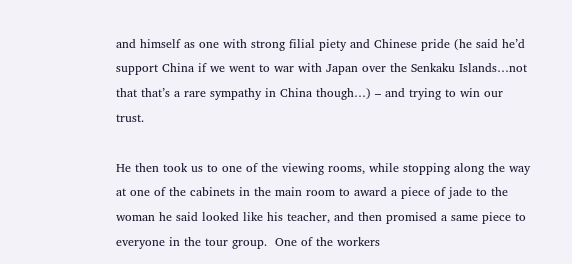and himself as one with strong filial piety and Chinese pride (he said he’d support China if we went to war with Japan over the Senkaku Islands…not that that’s a rare sympathy in China though…) – and trying to win our trust.

He then took us to one of the viewing rooms, while stopping along the way at one of the cabinets in the main room to award a piece of jade to the woman he said looked like his teacher, and then promised a same piece to everyone in the tour group.  One of the workers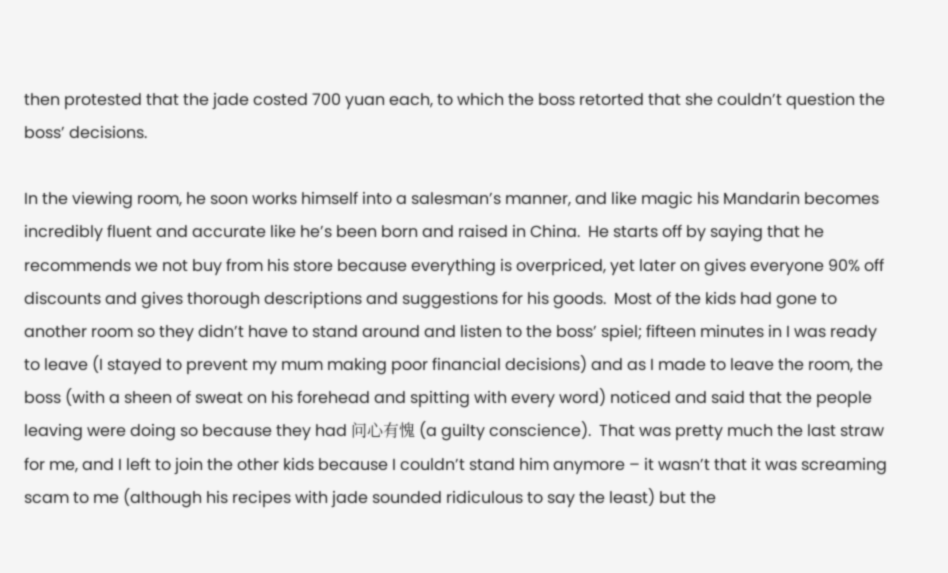then protested that the jade costed 700 yuan each, to which the boss retorted that she couldn’t question the boss’ decisions.

In the viewing room, he soon works himself into a salesman’s manner, and like magic his Mandarin becomes incredibly fluent and accurate like he’s been born and raised in China.  He starts off by saying that he recommends we not buy from his store because everything is overpriced, yet later on gives everyone 90% off discounts and gives thorough descriptions and suggestions for his goods.  Most of the kids had gone to another room so they didn’t have to stand around and listen to the boss’ spiel; fifteen minutes in I was ready to leave (I stayed to prevent my mum making poor financial decisions) and as I made to leave the room, the boss (with a sheen of sweat on his forehead and spitting with every word) noticed and said that the people leaving were doing so because they had 问心有愧 (a guilty conscience).  That was pretty much the last straw for me, and I left to join the other kids because I couldn’t stand him anymore – it wasn’t that it was screaming scam to me (although his recipes with jade sounded ridiculous to say the least) but the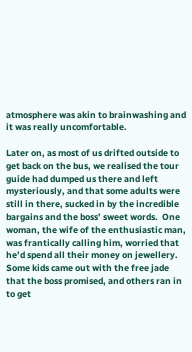atmosphere was akin to brainwashing and it was really uncomfortable.

Later on, as most of us drifted outside to get back on the bus, we realised the tour guide had dumped us there and left mysteriously, and that some adults were still in there, sucked in by the incredible bargains and the boss’ sweet words.  One woman, the wife of the enthusiastic man, was frantically calling him, worried that he’d spend all their money on jewellery.  Some kids came out with the free jade that the boss promised, and others ran in to get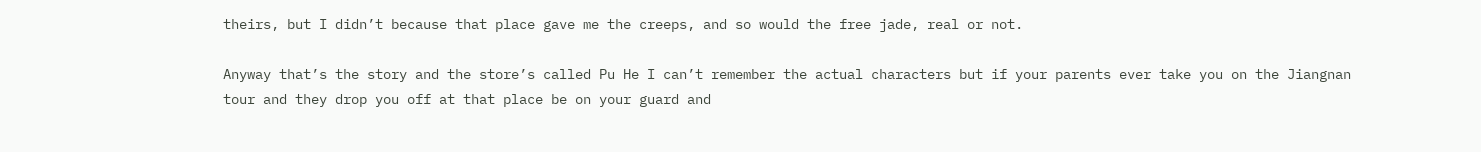theirs, but I didn’t because that place gave me the creeps, and so would the free jade, real or not.

Anyway that’s the story and the store’s called Pu He I can’t remember the actual characters but if your parents ever take you on the Jiangnan tour and they drop you off at that place be on your guard and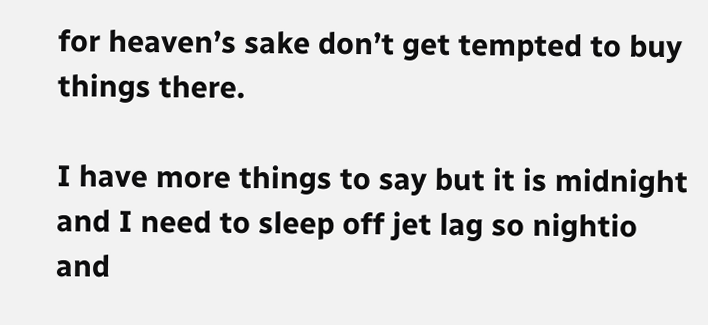for heaven’s sake don’t get tempted to buy things there.

I have more things to say but it is midnight and I need to sleep off jet lag so nightio and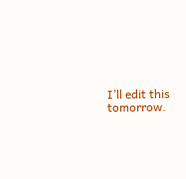I’ll edit this tomorrow.